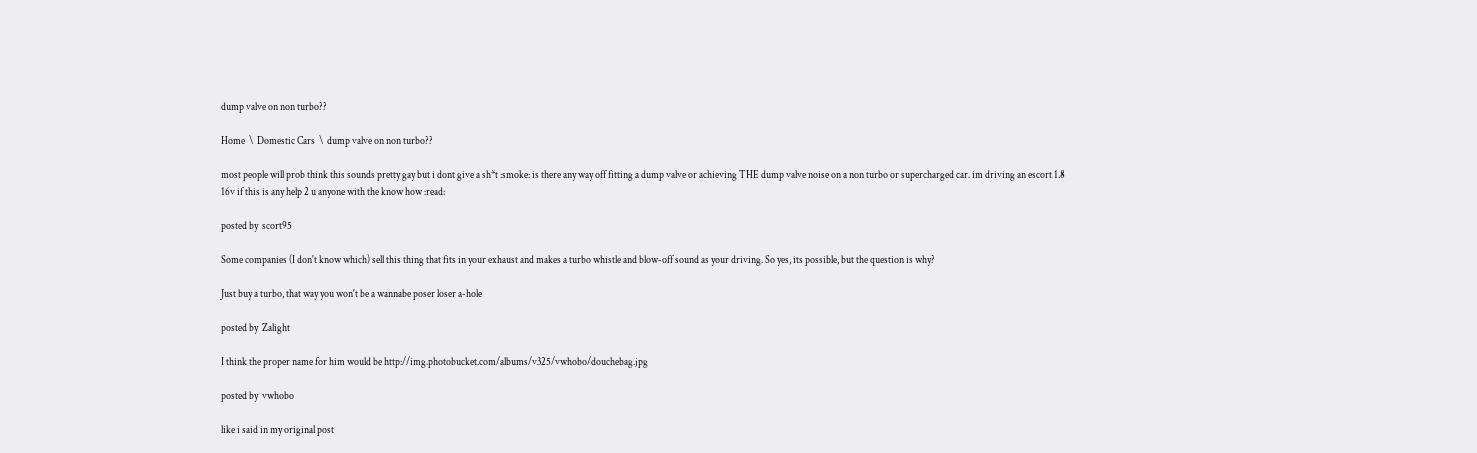dump valve on non turbo??

Home  \  Domestic Cars  \  dump valve on non turbo??

most people will prob think this sounds pretty gay but i dont give a sh*t :smoke: is there any way off fitting a dump valve or achieving THE dump valve noise on a non turbo or supercharged car. im driving an escort 1.8 16v if this is any help 2 u anyone with the know how :read:

posted by  scort95

Some companies (I don't know which) sell this thing that fits in your exhaust and makes a turbo whistle and blow-off sound as your driving. So yes, its possible, but the question is why?

Just buy a turbo, that way you won't be a wannabe poser loser a-hole

posted by  Zalight

I think the proper name for him would be http://img.photobucket.com/albums/v325/vwhobo/douchebag.jpg

posted by  vwhobo

like i said in my original post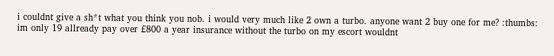i couldnt give a sh*t what you think you nob. i would very much like 2 own a turbo. anyone want 2 buy one for me? :thumbs: im only 19 allready pay over £800 a year insurance without the turbo on my escort wouldnt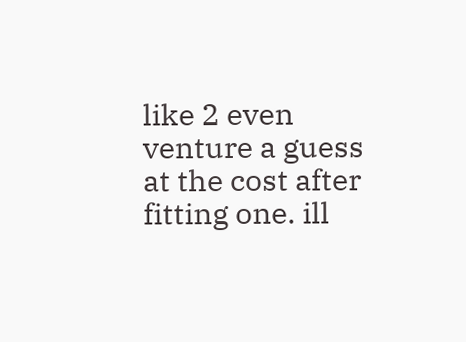like 2 even venture a guess at the cost after fitting one. ill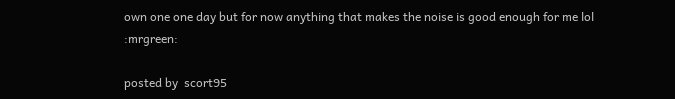own one one day but for now anything that makes the noise is good enough for me lol :mrgreen:

posted by  scort95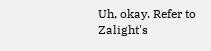Uh, okay. Refer to Zalight's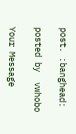post. :banghead:

posted by  vwhobo

Your Message